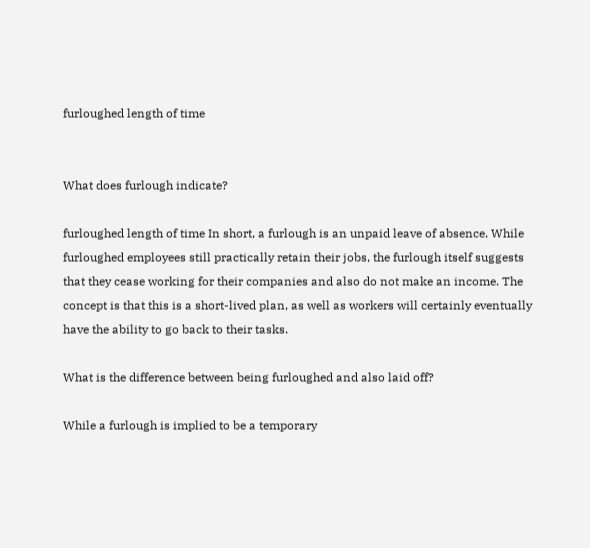furloughed length of time


What does furlough indicate?

furloughed length of time In short, a furlough is an unpaid leave of absence. While furloughed employees still practically retain their jobs, the furlough itself suggests that they cease working for their companies and also do not make an income. The concept is that this is a short-lived plan, as well as workers will certainly eventually have the ability to go back to their tasks.

What is the difference between being furloughed and also laid off?

While a furlough is implied to be a temporary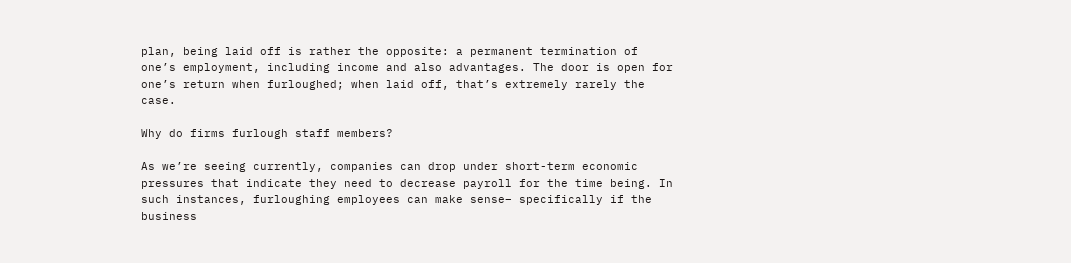plan, being laid off is rather the opposite: a permanent termination of one’s employment, including income and also advantages. The door is open for one’s return when furloughed; when laid off, that’s extremely rarely the case.

Why do firms furlough staff members?

As we’re seeing currently, companies can drop under short-term economic pressures that indicate they need to decrease payroll for the time being. In such instances, furloughing employees can make sense– specifically if the business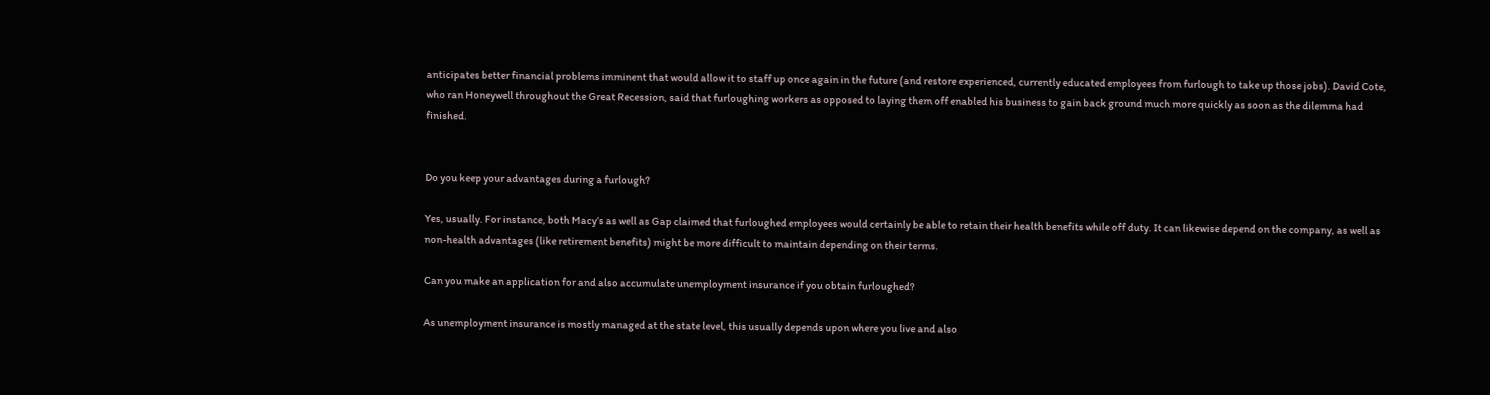anticipates better financial problems imminent that would allow it to staff up once again in the future (and restore experienced, currently educated employees from furlough to take up those jobs). David Cote, who ran Honeywell throughout the Great Recession, said that furloughing workers as opposed to laying them off enabled his business to gain back ground much more quickly as soon as the dilemma had finished.


Do you keep your advantages during a furlough?

Yes, usually. For instance, both Macy’s as well as Gap claimed that furloughed employees would certainly be able to retain their health benefits while off duty. It can likewise depend on the company, as well as non-health advantages (like retirement benefits) might be more difficult to maintain depending on their terms.

Can you make an application for and also accumulate unemployment insurance if you obtain furloughed?

As unemployment insurance is mostly managed at the state level, this usually depends upon where you live and also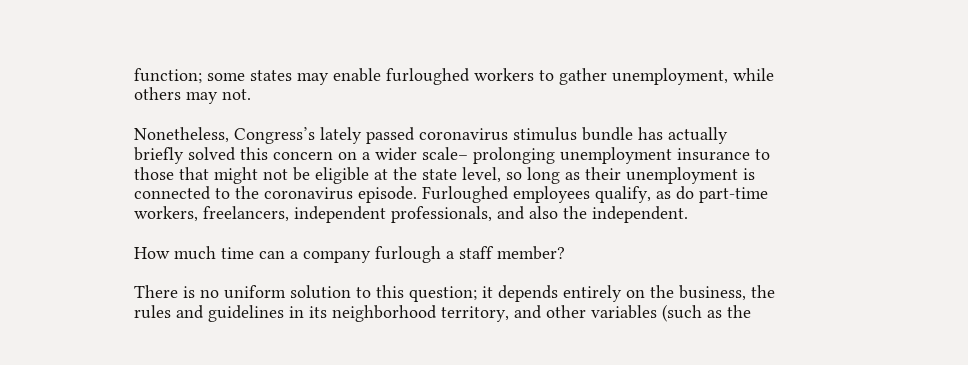function; some states may enable furloughed workers to gather unemployment, while others may not.

Nonetheless, Congress’s lately passed coronavirus stimulus bundle has actually briefly solved this concern on a wider scale– prolonging unemployment insurance to those that might not be eligible at the state level, so long as their unemployment is connected to the coronavirus episode. Furloughed employees qualify, as do part-time workers, freelancers, independent professionals, and also the independent.

How much time can a company furlough a staff member?

There is no uniform solution to this question; it depends entirely on the business, the rules and guidelines in its neighborhood territory, and other variables (such as the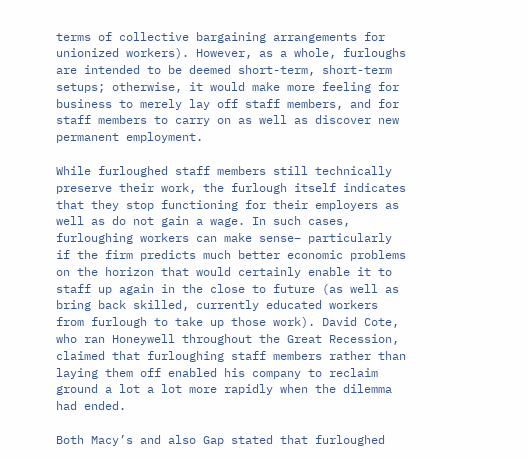terms of collective bargaining arrangements for unionized workers). However, as a whole, furloughs are intended to be deemed short-term, short-term setups; otherwise, it would make more feeling for business to merely lay off staff members, and for staff members to carry on as well as discover new permanent employment.

While furloughed staff members still technically preserve their work, the furlough itself indicates that they stop functioning for their employers as well as do not gain a wage. In such cases, furloughing workers can make sense– particularly if the firm predicts much better economic problems on the horizon that would certainly enable it to staff up again in the close to future (as well as bring back skilled, currently educated workers from furlough to take up those work). David Cote, who ran Honeywell throughout the Great Recession, claimed that furloughing staff members rather than laying them off enabled his company to reclaim ground a lot a lot more rapidly when the dilemma had ended.

Both Macy’s and also Gap stated that furloughed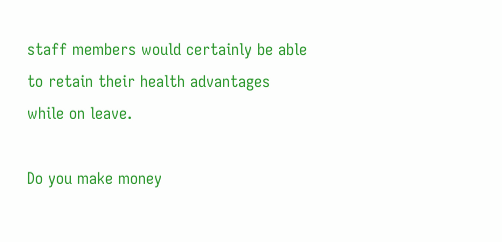staff members would certainly be able to retain their health advantages while on leave.

Do you make money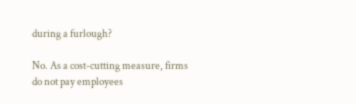during a furlough?

No. As a cost-cutting measure, firms do not pay employees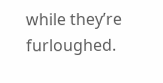while they’re furloughed.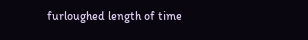furloughed length of time